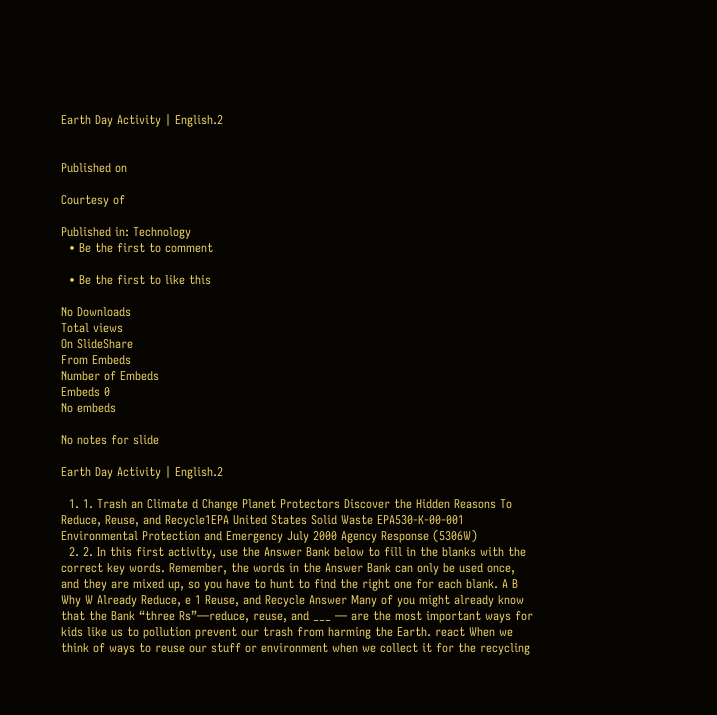Earth Day Activity | English.2


Published on

Courtesy of

Published in: Technology
  • Be the first to comment

  • Be the first to like this

No Downloads
Total views
On SlideShare
From Embeds
Number of Embeds
Embeds 0
No embeds

No notes for slide

Earth Day Activity | English.2

  1. 1. Trash an Climate d Change Planet Protectors Discover the Hidden Reasons To Reduce, Reuse, and Recycle1EPA United States Solid Waste EPA530-K-00-001 Environmental Protection and Emergency July 2000 Agency Response (5306W)
  2. 2. In this first activity, use the Answer Bank below to fill in the blanks with the correct key words. Remember, the words in the Answer Bank can only be used once, and they are mixed up, so you have to hunt to find the right one for each blank. A B Why W Already Reduce, e 1 Reuse, and Recycle Answer Many of you might already know that the Bank “three Rs”—reduce, reuse, and ___ — are the most important ways for kids like us to pollution prevent our trash from harming the Earth. react When we think of ways to reuse our stuff or environment when we collect it for the recycling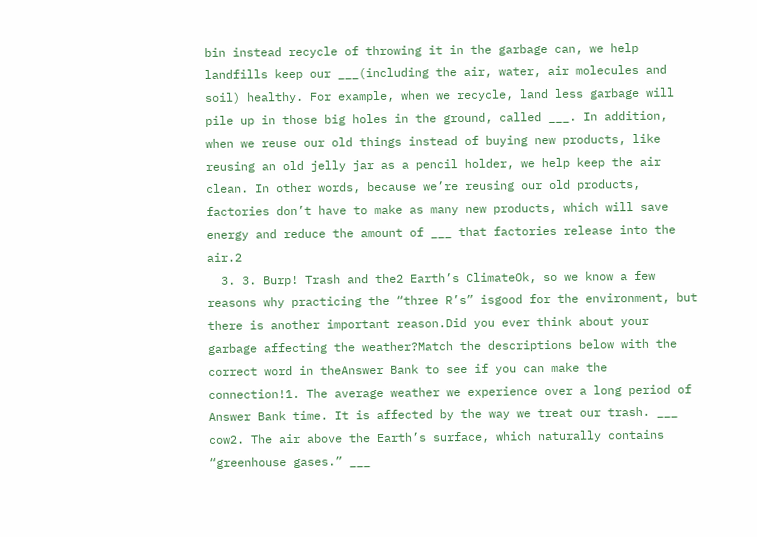bin instead recycle of throwing it in the garbage can, we help landfills keep our ___(including the air, water, air molecules and soil) healthy. For example, when we recycle, land less garbage will pile up in those big holes in the ground, called ___. In addition, when we reuse our old things instead of buying new products, like reusing an old jelly jar as a pencil holder, we help keep the air clean. In other words, because we’re reusing our old products, factories don’t have to make as many new products, which will save energy and reduce the amount of ___ that factories release into the air.2
  3. 3. Burp! Trash and the2 Earth’s ClimateOk, so we know a few reasons why practicing the “three R’s” isgood for the environment, but there is another important reason.Did you ever think about your garbage affecting the weather?Match the descriptions below with the correct word in theAnswer Bank to see if you can make the connection!1. The average weather we experience over a long period of Answer Bank time. It is affected by the way we treat our trash. ___ cow2. The air above the Earth’s surface, which naturally contains “greenhouse gases.” ___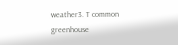weather3. T common greenhouse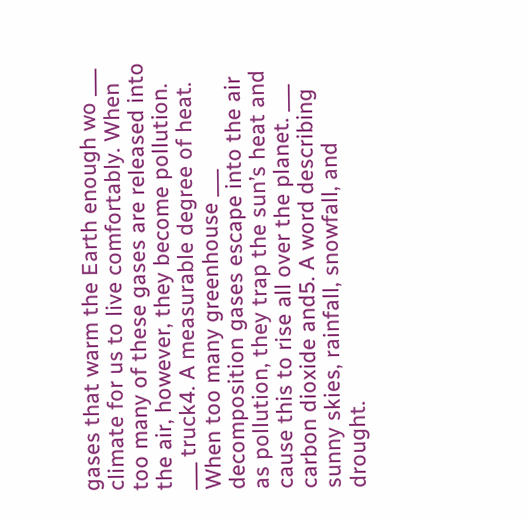gases that warm the Earth enough wo ___ climate for us to live comfortably. When too many of these gases are released into the air, however, they become pollution. ___ truck4. A measurable degree of heat. When too many greenhouse ___ decomposition gases escape into the air as pollution, they trap the sun’s heat and cause this to rise all over the planet. ___ carbon dioxide and5. A word describing sunny skies, rainfall, snowfall, and drought.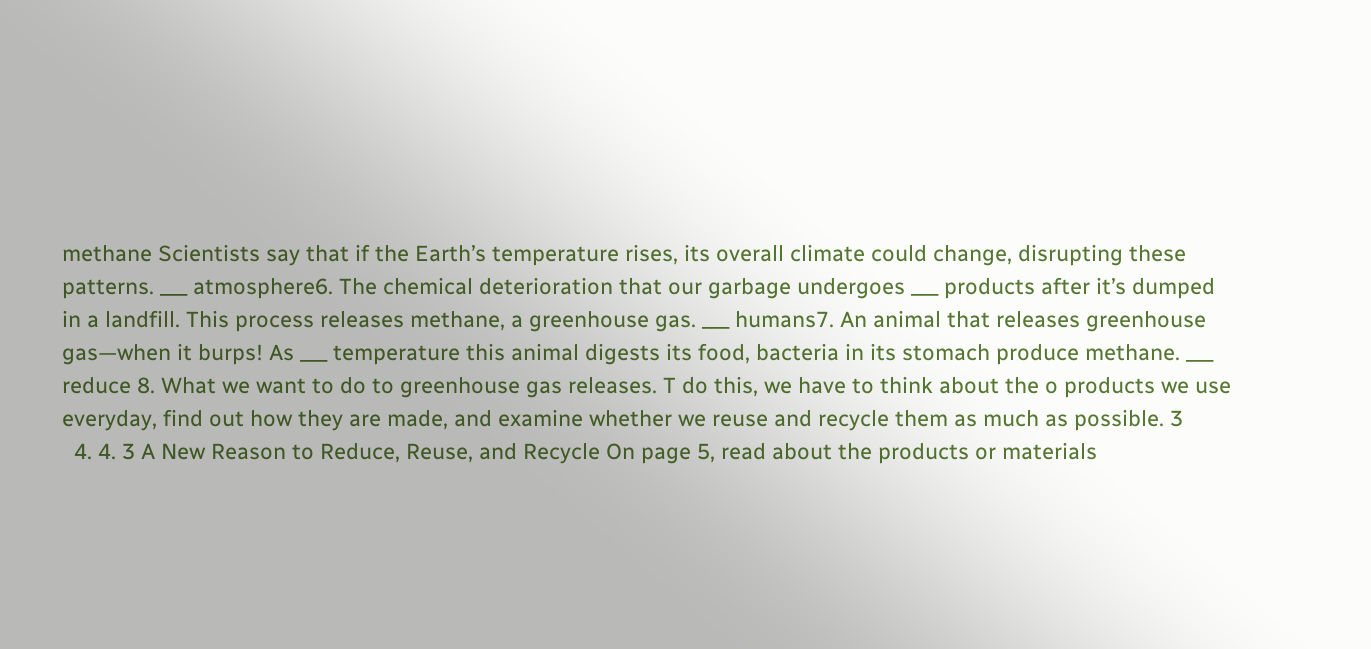methane Scientists say that if the Earth’s temperature rises, its overall climate could change, disrupting these patterns. ___ atmosphere6. The chemical deterioration that our garbage undergoes ___ products after it’s dumped in a landfill. This process releases methane, a greenhouse gas. ___ humans7. An animal that releases greenhouse gas—when it burps! As ___ temperature this animal digests its food, bacteria in its stomach produce methane. ___ reduce 8. What we want to do to greenhouse gas releases. T do this, we have to think about the o products we use everyday, find out how they are made, and examine whether we reuse and recycle them as much as possible. 3
  4. 4. 3 A New Reason to Reduce, Reuse, and Recycle On page 5, read about the products or materials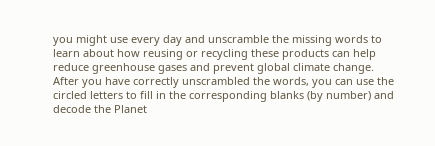you might use every day and unscramble the missing words to learn about how reusing or recycling these products can help reduce greenhouse gases and prevent global climate change. After you have correctly unscrambled the words, you can use the circled letters to fill in the corresponding blanks (by number) and decode the Planet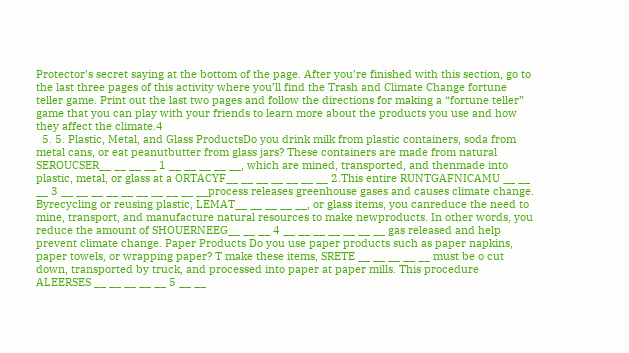Protector’s secret saying at the bottom of the page. After you’re finished with this section, go to the last three pages of this activity where you’ll find the Trash and Climate Change fortune teller game. Print out the last two pages and follow the directions for making a “fortune teller” game that you can play with your friends to learn more about the products you use and how they affect the climate.4
  5. 5. Plastic, Metal, and Glass ProductsDo you drink milk from plastic containers, soda from metal cans, or eat peanutbutter from glass jars? These containers are made from natural SEROUCSER__ __ __ __ 1 __ __ __ __ __, which are mined, transported, and thenmade into plastic, metal, or glass at a ORTACYF__ __ __ __ __ __ __ 2.This entire RUNTGAFNICAMU __ __ __ 3 __ __ __ __ __ __ __ __ __ __process releases greenhouse gases and causes climate change. Byrecycling or reusing plastic, LEMAT__ __ __ __ __, or glass items, you canreduce the need to mine, transport, and manufacture natural resources to make newproducts. In other words, you reduce the amount of SHOUERNEEG__ __ __ 4 __ __ __ __ __ __ __ gas released and help prevent climate change. Paper Products Do you use paper products such as paper napkins, paper towels, or wrapping paper? T make these items, SRETE __ __ __ __ __ must be o cut down, transported by truck, and processed into paper at paper mills. This procedure ALEERSES __ __ __ __ __ 5 __ __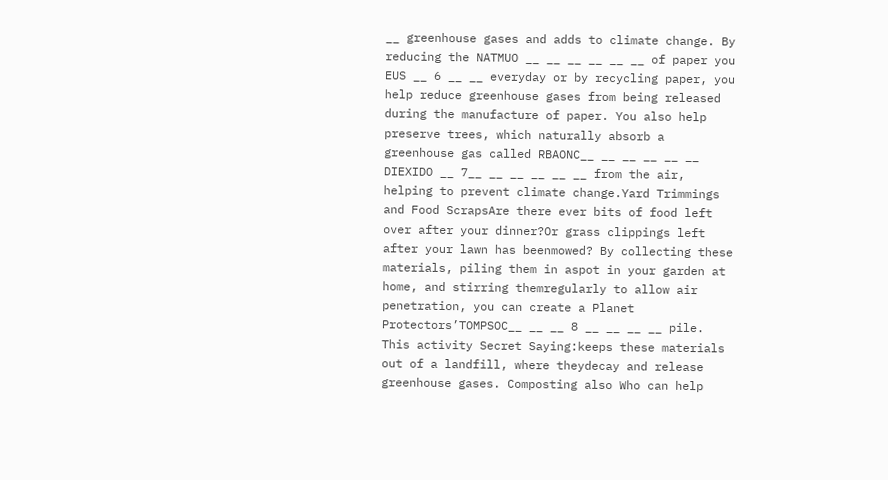__ greenhouse gases and adds to climate change. By reducing the NATMUO __ __ __ __ __ __ of paper you EUS __ 6 __ __ everyday or by recycling paper, you help reduce greenhouse gases from being released during the manufacture of paper. You also help preserve trees, which naturally absorb a greenhouse gas called RBAONC__ __ __ __ __ __ DIEXIDO __ 7__ __ __ __ __ __ from the air, helping to prevent climate change.Yard Trimmings and Food ScrapsAre there ever bits of food left over after your dinner?Or grass clippings left after your lawn has beenmowed? By collecting these materials, piling them in aspot in your garden at home, and stirring themregularly to allow air penetration, you can create a Planet Protectors’TOMPSOC__ __ __ 8 __ __ __ __ pile. This activity Secret Saying:keeps these materials out of a landfill, where theydecay and release greenhouse gases. Composting also Who can help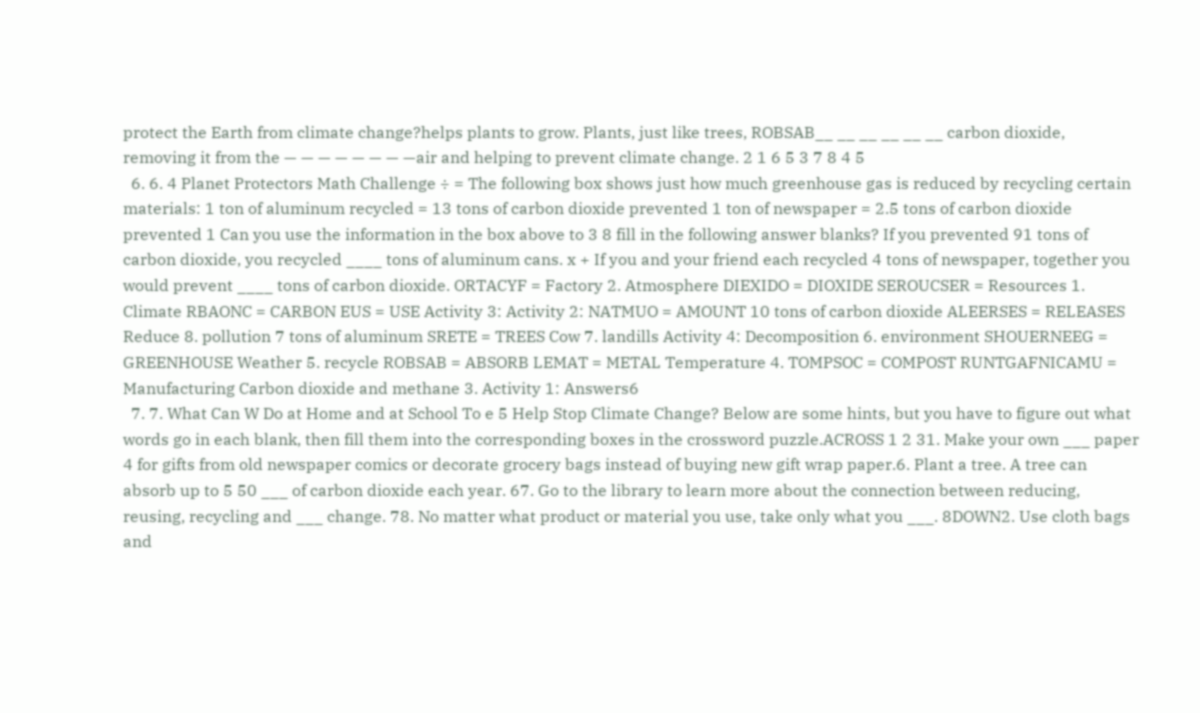protect the Earth from climate change?helps plants to grow. Plants, just like trees, ROBSAB__ __ __ __ __ __ carbon dioxide, removing it from the — — — — — — — —air and helping to prevent climate change. 2 1 6 5 3 7 8 4 5
  6. 6. 4 Planet Protectors Math Challenge ÷ = The following box shows just how much greenhouse gas is reduced by recycling certain materials: 1 ton of aluminum recycled = 13 tons of carbon dioxide prevented 1 ton of newspaper = 2.5 tons of carbon dioxide prevented 1 Can you use the information in the box above to 3 8 fill in the following answer blanks? If you prevented 91 tons of carbon dioxide, you recycled ____ tons of aluminum cans. x + If you and your friend each recycled 4 tons of newspaper, together you would prevent ____ tons of carbon dioxide. ORTACYF = Factory 2. Atmosphere DIEXIDO = DIOXIDE SEROUCSER = Resources 1. Climate RBAONC = CARBON EUS = USE Activity 3: Activity 2: NATMUO = AMOUNT 10 tons of carbon dioxide ALEERSES = RELEASES Reduce 8. pollution 7 tons of aluminum SRETE = TREES Cow 7. landills Activity 4: Decomposition 6. environment SHOUERNEEG = GREENHOUSE Weather 5. recycle ROBSAB = ABSORB LEMAT = METAL Temperature 4. TOMPSOC = COMPOST RUNTGAFNICAMU = Manufacturing Carbon dioxide and methane 3. Activity 1: Answers6
  7. 7. What Can W Do at Home and at School To e 5 Help Stop Climate Change? Below are some hints, but you have to figure out what words go in each blank, then fill them into the corresponding boxes in the crossword puzzle.ACROSS 1 2 31. Make your own ___ paper 4 for gifts from old newspaper comics or decorate grocery bags instead of buying new gift wrap paper.6. Plant a tree. A tree can absorb up to 5 50 ___ of carbon dioxide each year. 67. Go to the library to learn more about the connection between reducing, reusing, recycling and ___ change. 78. No matter what product or material you use, take only what you ___. 8DOWN2. Use cloth bags and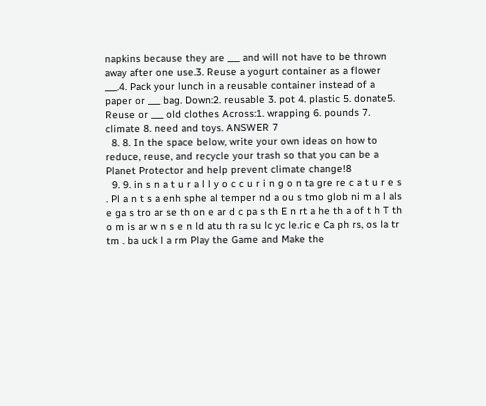napkins because they are ___ and will not have to be thrown away after one use.3. Reuse a yogurt container as a flower ___.4. Pack your lunch in a reusable container instead of a paper or ___ bag. Down:2. reusable 3. pot 4. plastic 5. donate5. Reuse or ___ old clothes Across:1. wrapping 6. pounds 7. climate 8. need and toys. ANSWER 7
  8. 8. In the space below, write your own ideas on how to reduce, reuse, and recycle your trash so that you can be a Planet Protector and help prevent climate change!8
  9. 9. in s n a t u r a l l y o c c u r i n g o n ta gre re c a t u r e s . Pl a n t s a enh sphe al temper nd a ou s tmo glob ni m a l als e ga s tro ar se th on e ar d c pa s th E n rt a he th a of t h T th o m is ar w n s e n ld atu th ra su lc yc le.ric e Ca ph rs, os la tr tm . ba uck l a rm Play the Game and Make the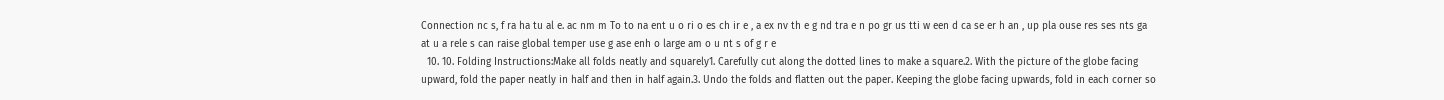Connection nc s, f ra ha tu al e. ac nm m To to na ent u o ri o es ch ir e , a ex nv th e g nd tra e n po gr us tti w een d ca se er h an , up pla ouse res ses nts ga at u a rele s can raise global temper use g ase enh o large am o u nt s of g r e
  10. 10. Folding Instructions:Make all folds neatly and squarely1. Carefully cut along the dotted lines to make a square.2. With the picture of the globe facing upward, fold the paper neatly in half and then in half again.3. Undo the folds and flatten out the paper. Keeping the globe facing upwards, fold in each corner so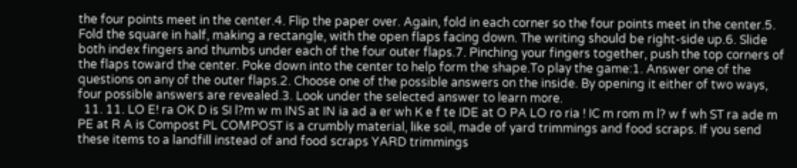the four points meet in the center.4. Flip the paper over. Again, fold in each corner so the four points meet in the center.5. Fold the square in half, making a rectangle, with the open flaps facing down. The writing should be right-side up.6. Slide both index fingers and thumbs under each of the four outer flaps.7. Pinching your fingers together, push the top corners of the flaps toward the center. Poke down into the center to help form the shape.To play the game:1. Answer one of the questions on any of the outer flaps.2. Choose one of the possible answers on the inside. By opening it either of two ways, four possible answers are revealed.3. Look under the selected answer to learn more.
  11. 11. LO E! ra OK D is SI l?m w m INS at IN ia ad a er wh K e f te IDE at O PA LO ro ria ! IC m rom m l? w f wh ST ra ade m PE at R A is Compost PL COMPOST is a crumbly material, like soil, made of yard trimmings and food scraps. If you send these items to a landfill instead of and food scraps YARD trimmings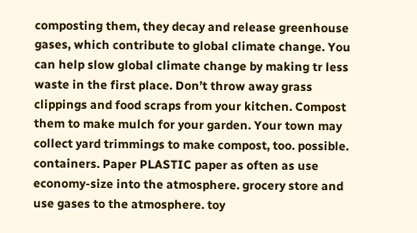composting them, they decay and release greenhouse gases, which contribute to global climate change. You can help slow global climate change by making tr less waste in the first place. Don’t throw away grass clippings and food scraps from your kitchen. Compost them to make mulch for your garden. Your town may collect yard trimmings to make compost, too. possible. containers. Paper PLASTIC paper as often as use economy-size into the atmosphere. grocery store and use gases to the atmosphere. toy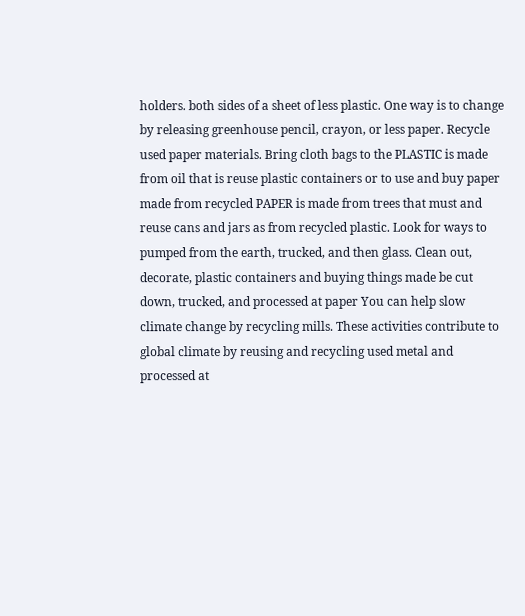holders. both sides of a sheet of less plastic. One way is to change by releasing greenhouse pencil, crayon, or less paper. Recycle used paper materials. Bring cloth bags to the PLASTIC is made from oil that is reuse plastic containers or to use and buy paper made from recycled PAPER is made from trees that must and reuse cans and jars as from recycled plastic. Look for ways to pumped from the earth, trucked, and then glass. Clean out, decorate, plastic containers and buying things made be cut down, trucked, and processed at paper You can help slow climate change by recycling mills. These activities contribute to global climate by reusing and recycling used metal and processed at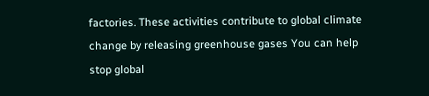factories. These activities contribute to global climate change by releasing greenhouse gases You can help stop global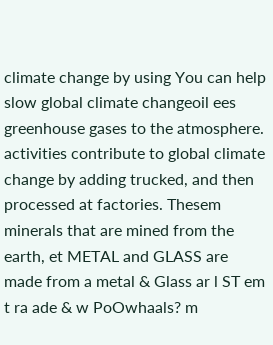climate change by using You can help slow global climate changeoil ees greenhouse gases to the atmosphere. activities contribute to global climate change by adding trucked, and then processed at factories. Thesem minerals that are mined from the earth, et METAL and GLASS are made from a metal & Glass ar l ST em t ra ade & w PoOwhaals? m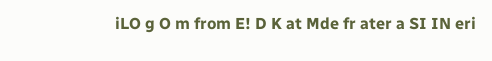iLO g O m from E! D K at Mde fr ater a SI IN eri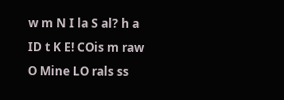w m N I la S al? h a ID t K E! COis m raw O Mine LO rals ss